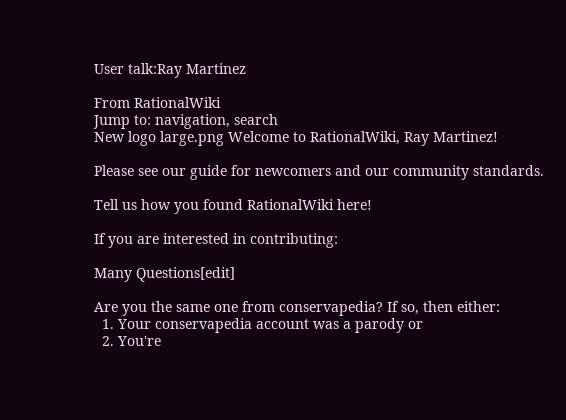User talk:Ray Martinez

From RationalWiki
Jump to: navigation, search
New logo large.png Welcome to RationalWiki, Ray Martinez!

Please see our guide for newcomers and our community standards.

Tell us how you found RationalWiki here!

If you are interested in contributing:

Many Questions[edit]

Are you the same one from conservapedia? If so, then either:
  1. Your conservapedia account was a parody or
  2. You're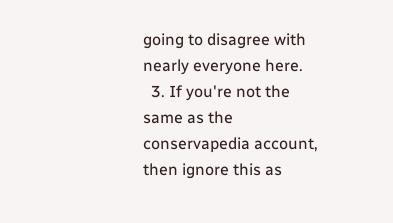going to disagree with nearly everyone here.
  3. If you're not the same as the conservapedia account, then ignore this as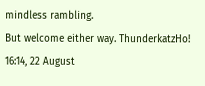mindless rambling.
But welcome either way. ThunderkatzHo! 16:14, 22 August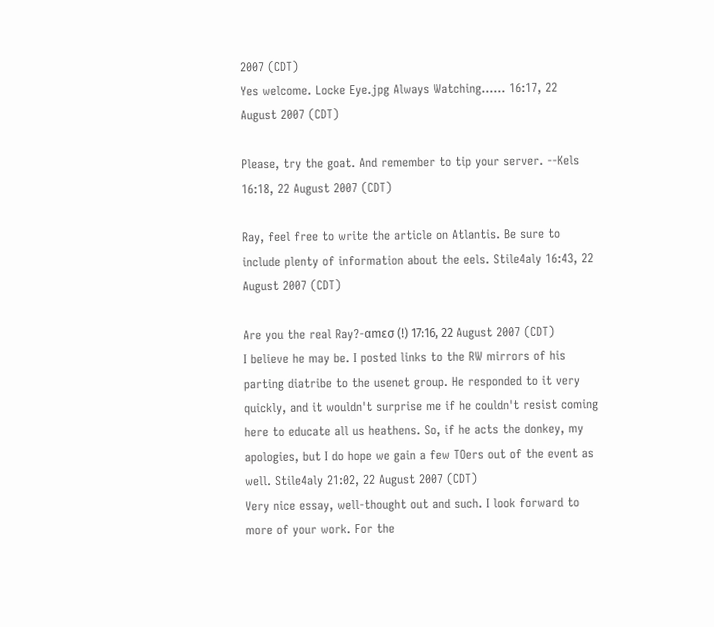2007 (CDT)
Yes welcome. Locke Eye.jpg Always Watching...... 16:17, 22 August 2007 (CDT)

Please, try the goat. And remember to tip your server. --Kels 16:18, 22 August 2007 (CDT)

Ray, feel free to write the article on Atlantis. Be sure to include plenty of information about the eels. Stile4aly 16:43, 22 August 2007 (CDT)

Are you the real Ray?-αmεσ (!) 17:16, 22 August 2007 (CDT)
I believe he may be. I posted links to the RW mirrors of his parting diatribe to the usenet group. He responded to it very quickly, and it wouldn't surprise me if he couldn't resist coming here to educate all us heathens. So, if he acts the donkey, my apologies, but I do hope we gain a few TOers out of the event as well. Stile4aly 21:02, 22 August 2007 (CDT)
Very nice essay, well-thought out and such. I look forward to more of your work. For the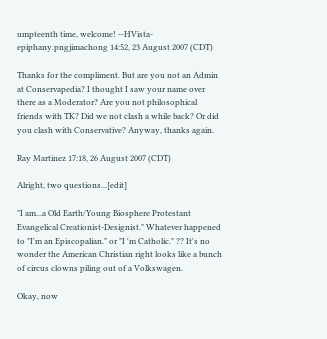umpteenth time, welcome! --HVista-epiphany.pngjimachong 14:52, 23 August 2007 (CDT)

Thanks for the compliment. But are you not an Admin at Conservapedia? I thought I saw your name over there as a Moderator? Are you not philosophical friends with TK? Did we not clash a while back? Or did you clash with Conservative? Anyway, thanks again.

Ray Martinez 17:18, 26 August 2007 (CDT)

Alright, two questions...[edit]

"I am...a Old Earth/Young Biosphere Protestant Evangelical Creationist-Designist." Whatever happened to "I'm an Episcopalian." or "I 'm Catholic." ?? It's no wonder the American Christian right looks like a bunch of circus clowns piling out of a Volkswagen.

Okay, now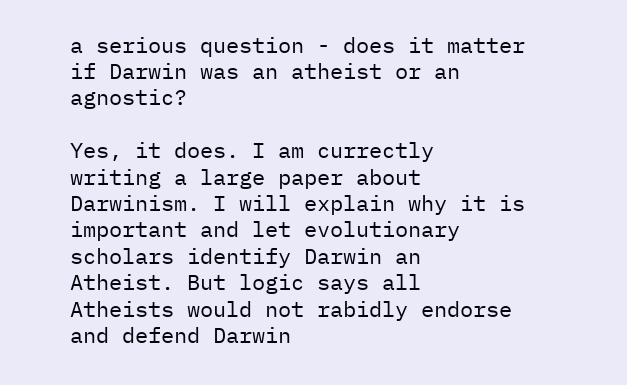a serious question - does it matter if Darwin was an atheist or an agnostic?

Yes, it does. I am currectly writing a large paper about Darwinism. I will explain why it is important and let evolutionary scholars identify Darwin an Atheist. But logic says all Atheists would not rabidly endorse and defend Darwin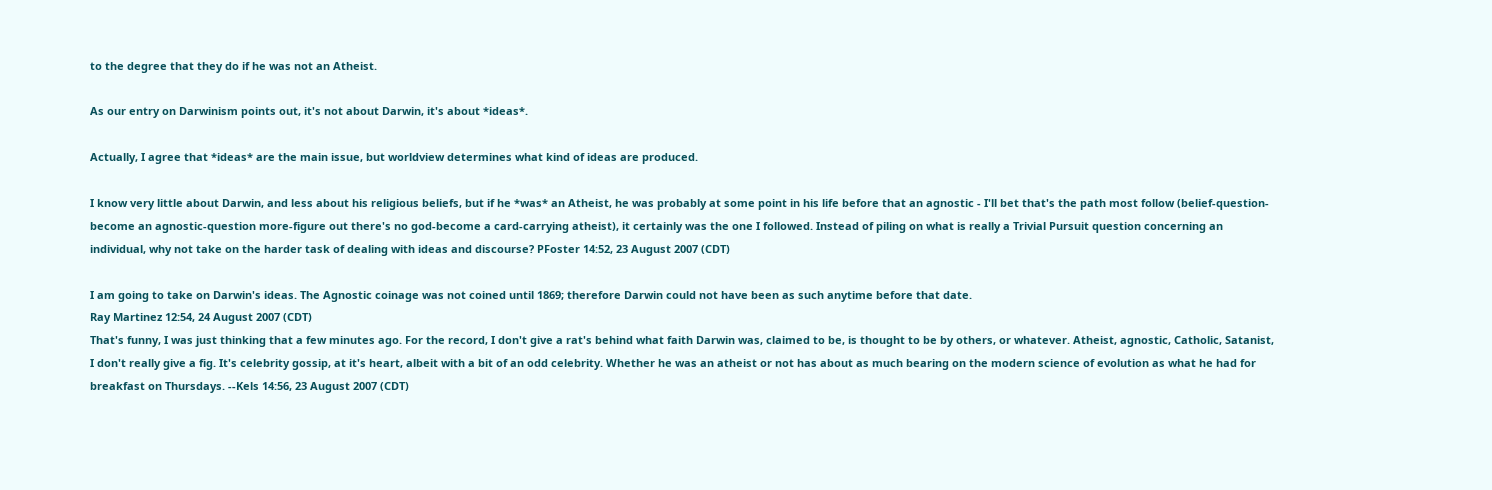to the degree that they do if he was not an Atheist.

As our entry on Darwinism points out, it's not about Darwin, it's about *ideas*.

Actually, I agree that *ideas* are the main issue, but worldview determines what kind of ideas are produced.

I know very little about Darwin, and less about his religious beliefs, but if he *was* an Atheist, he was probably at some point in his life before that an agnostic - I'll bet that's the path most follow (belief-question-become an agnostic-question more-figure out there's no god-become a card-carrying atheist), it certainly was the one I followed. Instead of piling on what is really a Trivial Pursuit question concerning an individual, why not take on the harder task of dealing with ideas and discourse? PFoster 14:52, 23 August 2007 (CDT)

I am going to take on Darwin's ideas. The Agnostic coinage was not coined until 1869; therefore Darwin could not have been as such anytime before that date.
Ray Martinez 12:54, 24 August 2007 (CDT)
That's funny, I was just thinking that a few minutes ago. For the record, I don't give a rat's behind what faith Darwin was, claimed to be, is thought to be by others, or whatever. Atheist, agnostic, Catholic, Satanist, I don't really give a fig. It's celebrity gossip, at it's heart, albeit with a bit of an odd celebrity. Whether he was an atheist or not has about as much bearing on the modern science of evolution as what he had for breakfast on Thursdays. --Kels 14:56, 23 August 2007 (CDT)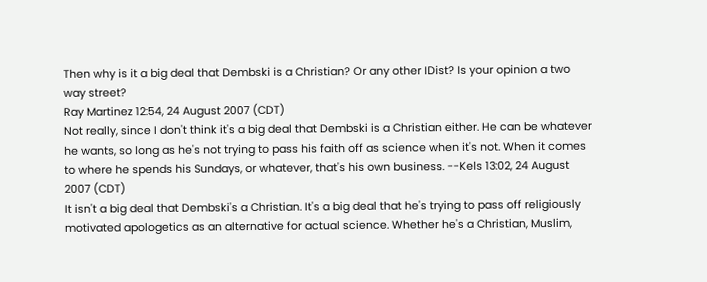Then why is it a big deal that Dembski is a Christian? Or any other IDist? Is your opinion a two way street?
Ray Martinez 12:54, 24 August 2007 (CDT)
Not really, since I don't think it's a big deal that Dembski is a Christian either. He can be whatever he wants, so long as he's not trying to pass his faith off as science when it's not. When it comes to where he spends his Sundays, or whatever, that's his own business. --Kels 13:02, 24 August 2007 (CDT)
It isn't a big deal that Dembski's a Christian. It's a big deal that he's trying to pass off religiously motivated apologetics as an alternative for actual science. Whether he's a Christian, Muslim,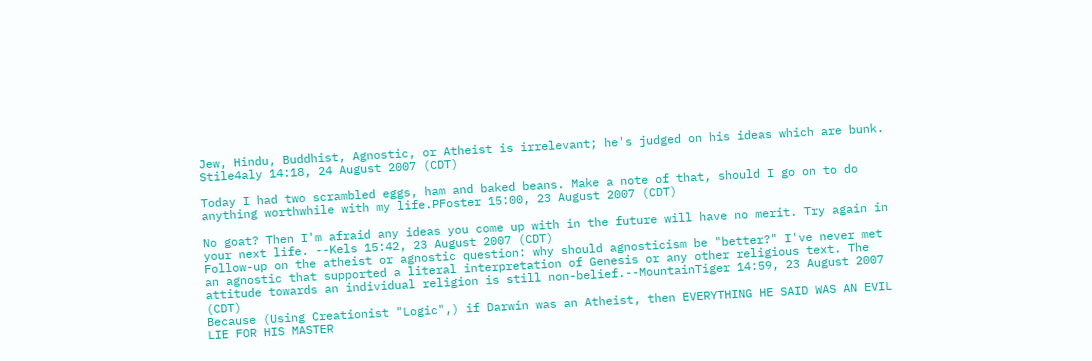Jew, Hindu, Buddhist, Agnostic, or Atheist is irrelevant; he's judged on his ideas which are bunk. Stile4aly 14:18, 24 August 2007 (CDT)

Today I had two scrambled eggs, ham and baked beans. Make a note of that, should I go on to do anything worthwhile with my life.PFoster 15:00, 23 August 2007 (CDT)

No goat? Then I'm afraid any ideas you come up with in the future will have no merit. Try again in your next life. --Kels 15:42, 23 August 2007 (CDT)
Follow-up on the atheist or agnostic question: why should agnosticism be "better?" I've never met an agnostic that supported a literal interpretation of Genesis or any other religious text. The attitude towards an individual religion is still non-belief.--MountainTiger 14:59, 23 August 2007 (CDT)
Because (Using Creationist "Logic",) if Darwin was an Atheist, then EVERYTHING HE SAID WAS AN EVIL LIE FOR HIS MASTER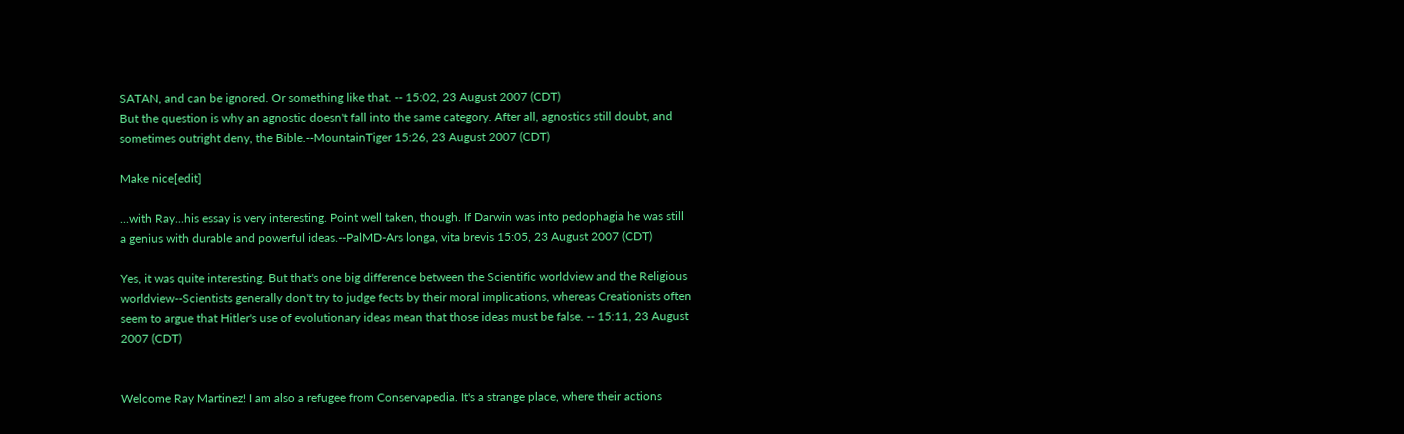SATAN, and can be ignored. Or something like that. -- 15:02, 23 August 2007 (CDT)
But the question is why an agnostic doesn't fall into the same category. After all, agnostics still doubt, and sometimes outright deny, the Bible.--MountainTiger 15:26, 23 August 2007 (CDT)

Make nice[edit]

...with Ray...his essay is very interesting. Point well taken, though. If Darwin was into pedophagia he was still a genius with durable and powerful ideas.--PalMD-Ars longa, vita brevis 15:05, 23 August 2007 (CDT)

Yes, it was quite interesting. But that's one big difference between the Scientific worldview and the Religious worldview--Scientists generally don't try to judge fects by their moral implications, whereas Creationists often seem to argue that Hitler's use of evolutionary ideas mean that those ideas must be false. -- 15:11, 23 August 2007 (CDT)


Welcome Ray Martinez! I am also a refugee from Conservapedia. It's a strange place, where their actions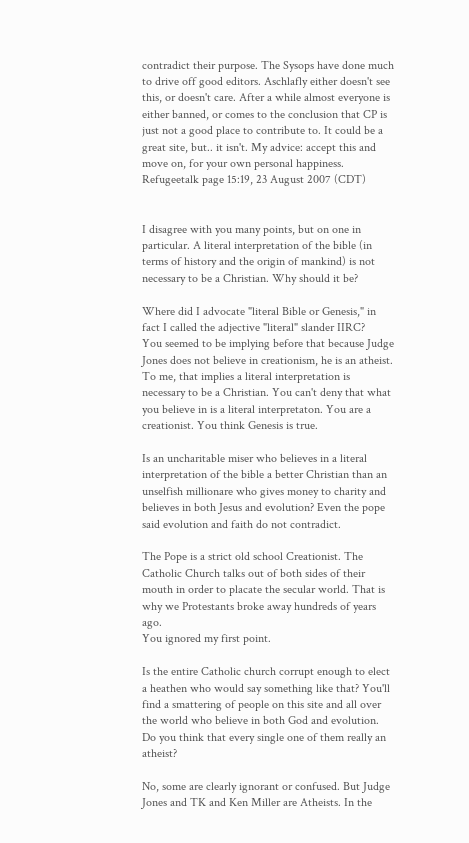contradict their purpose. The Sysops have done much to drive off good editors. Aschlafly either doesn't see this, or doesn't care. After a while almost everyone is either banned, or comes to the conclusion that CP is just not a good place to contribute to. It could be a great site, but.. it isn't. My advice: accept this and move on, for your own personal happiness. Refugeetalk page 15:19, 23 August 2007 (CDT)


I disagree with you many points, but on one in particular. A literal interpretation of the bible (in terms of history and the origin of mankind) is not necessary to be a Christian. Why should it be?

Where did I advocate "literal Bible or Genesis," in fact I called the adjective "literal" slander IIRC?
You seemed to be implying before that because Judge Jones does not believe in creationism, he is an atheist. To me, that implies a literal interpretation is necessary to be a Christian. You can't deny that what you believe in is a literal interpretaton. You are a creationist. You think Genesis is true.

Is an uncharitable miser who believes in a literal interpretation of the bible a better Christian than an unselfish millionare who gives money to charity and believes in both Jesus and evolution? Even the pope said evolution and faith do not contradict.

The Pope is a strict old school Creationist. The Catholic Church talks out of both sides of their mouth in order to placate the secular world. That is why we Protestants broke away hundreds of years ago.
You ignored my first point.

Is the entire Catholic church corrupt enough to elect a heathen who would say something like that? You'll find a smattering of people on this site and all over the world who believe in both God and evolution. Do you think that every single one of them really an atheist?

No, some are clearly ignorant or confused. But Judge Jones and TK and Ken Miller are Atheists. In the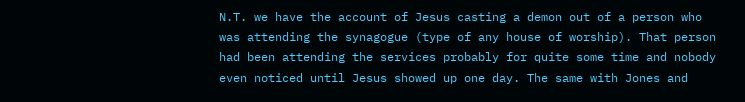N.T. we have the account of Jesus casting a demon out of a person who was attending the synagogue (type of any house of worship). That person had been attending the services probably for quite some time and nobody even noticed until Jesus showed up one day. The same with Jones and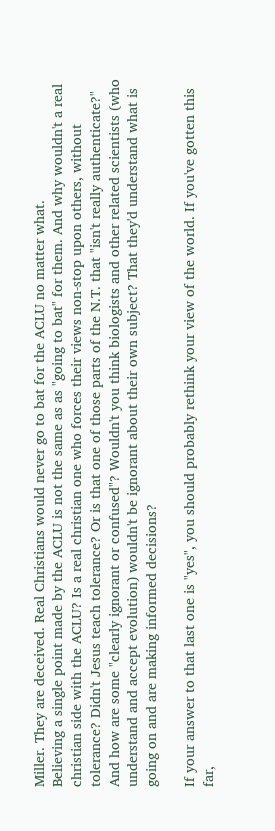Miller. They are deceived. Real Christians would never go to bat for the ACLU no matter what.
Believing a single point made by the ACLU is not the same as as "going to bat" for them. And why wouldn't a real christian side with the ACLU? Is a real christian one who forces their views non-stop upon others, without tolerance? Didn't Jesus teach tolerance? Or is that one of those parts of the N.T. that "isn't really authenticate?" And how are some "clearly ignorant or confused"? Wouldn't you think biologists and other related scientists (who understand and accept evolution) wouldn't be ignorant about their own subject? That they'd understand what is going on and are making informed decisions?

If your answer to that last one is "yes", you should probably rethink your view of the world. If you've gotten this far,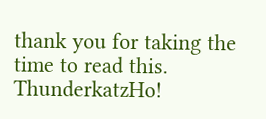thank you for taking the time to read this. ThunderkatzHo!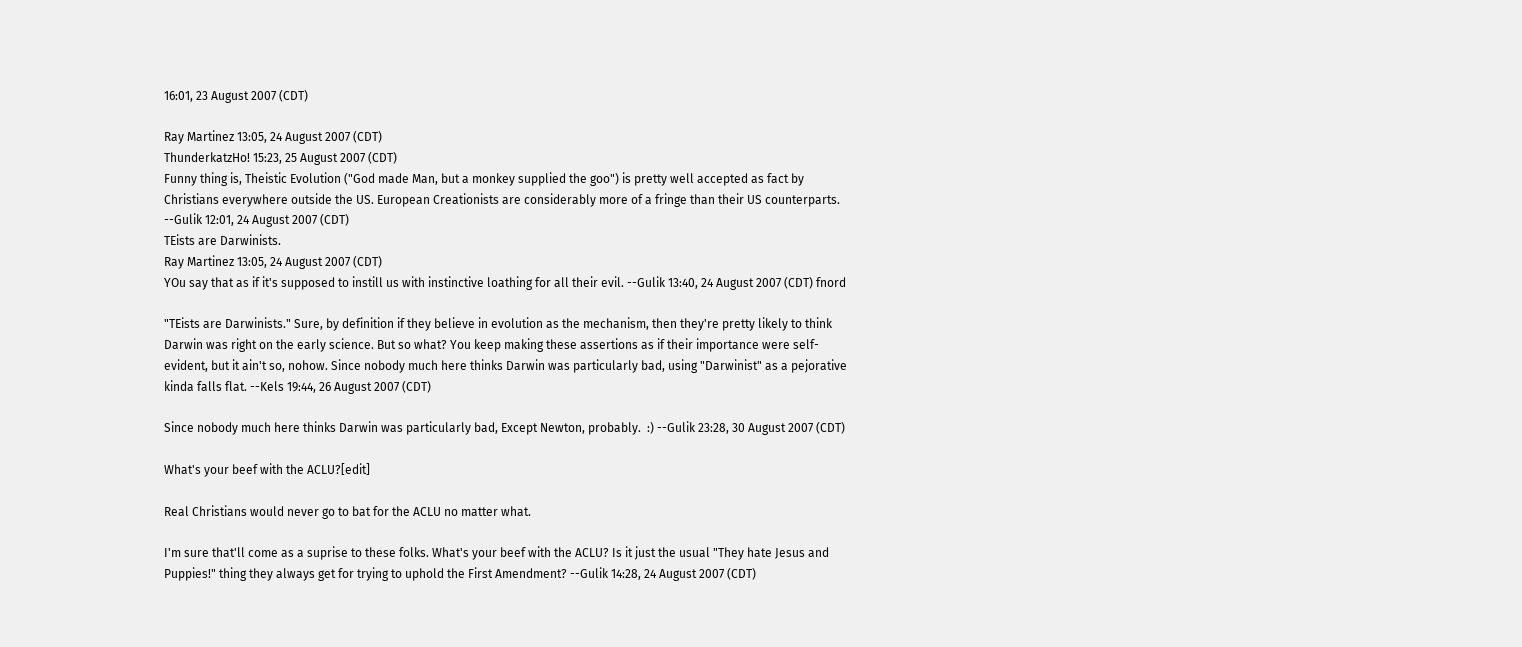16:01, 23 August 2007 (CDT)

Ray Martinez 13:05, 24 August 2007 (CDT)
ThunderkatzHo! 15:23, 25 August 2007 (CDT)
Funny thing is, Theistic Evolution ("God made Man, but a monkey supplied the goo") is pretty well accepted as fact by Christians everywhere outside the US. European Creationists are considerably more of a fringe than their US counterparts. --Gulik 12:01, 24 August 2007 (CDT)
TEists are Darwinists.
Ray Martinez 13:05, 24 August 2007 (CDT)
YOu say that as if it's supposed to instill us with instinctive loathing for all their evil. --Gulik 13:40, 24 August 2007 (CDT) fnord

"TEists are Darwinists." Sure, by definition if they believe in evolution as the mechanism, then they're pretty likely to think Darwin was right on the early science. But so what? You keep making these assertions as if their importance were self-evident, but it ain't so, nohow. Since nobody much here thinks Darwin was particularly bad, using "Darwinist" as a pejorative kinda falls flat. --Kels 19:44, 26 August 2007 (CDT)

Since nobody much here thinks Darwin was particularly bad, Except Newton, probably.  :) --Gulik 23:28, 30 August 2007 (CDT)

What's your beef with the ACLU?[edit]

Real Christians would never go to bat for the ACLU no matter what.

I'm sure that'll come as a suprise to these folks. What's your beef with the ACLU? Is it just the usual "They hate Jesus and Puppies!" thing they always get for trying to uphold the First Amendment? --Gulik 14:28, 24 August 2007 (CDT)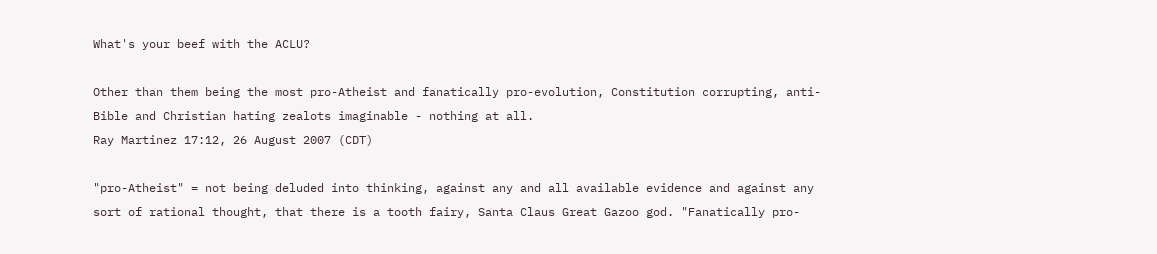What's your beef with the ACLU?

Other than them being the most pro-Atheist and fanatically pro-evolution, Constitution corrupting, anti-Bible and Christian hating zealots imaginable - nothing at all.
Ray Martinez 17:12, 26 August 2007 (CDT)

"pro-Atheist" = not being deluded into thinking, against any and all available evidence and against any sort of rational thought, that there is a tooth fairy, Santa Claus Great Gazoo god. "Fanatically pro-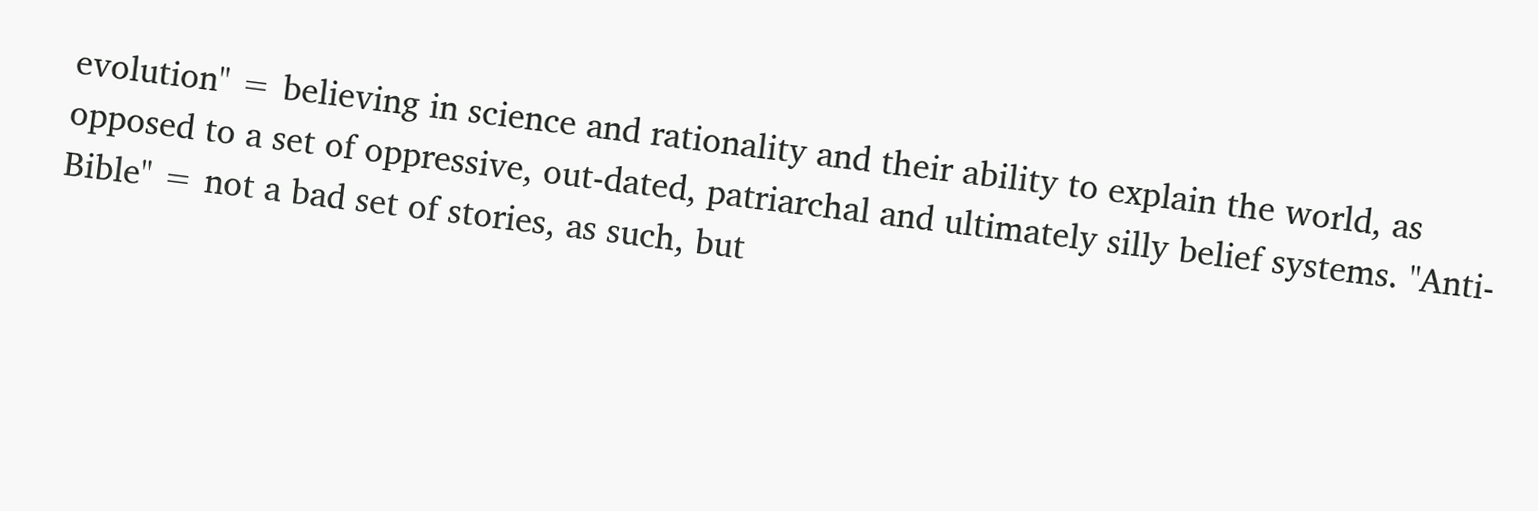evolution" = believing in science and rationality and their ability to explain the world, as opposed to a set of oppressive, out-dated, patriarchal and ultimately silly belief systems. "Anti-Bible" = not a bad set of stories, as such, but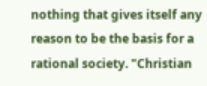nothing that gives itself any reason to be the basis for a rational society. "Christian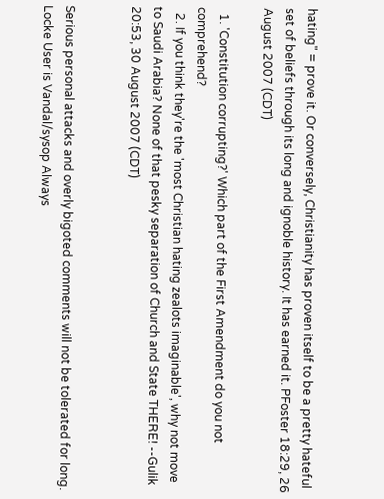hating" = prove it. Or conversely, Christianity has proven itself to be a pretty hateful set of beliefs through its long and ignoble history. It has earned it. PFoster 18:29, 26 August 2007 (CDT)

  1. 'Constitution corrupting?' Which part of the First Amendment do you not comprehend?
  2. If you think they're the 'most Christian hating zealots imaginable', why not move to Saudi Arabia? None of that pesky separation of Church and State THERE! --Gulik 20:53, 30 August 2007 (CDT)


Serious personal attacks and overly bigoted comments will not be tolerated for long. Locke User is Vandal/sysop Always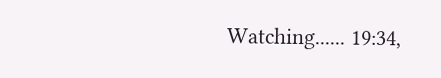Watching...... 19:34,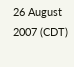26 August 2007 (CDT)